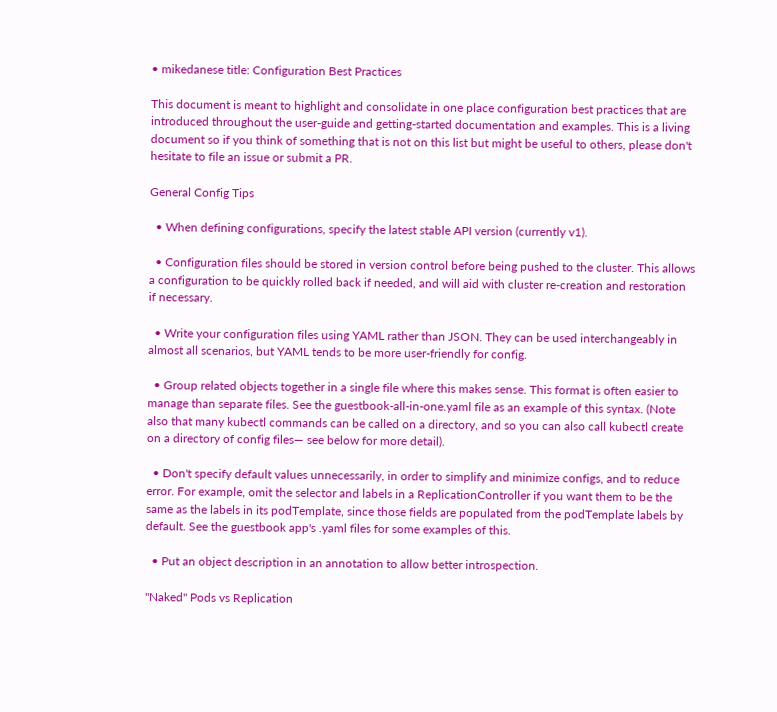• mikedanese title: Configuration Best Practices

This document is meant to highlight and consolidate in one place configuration best practices that are introduced throughout the user-guide and getting-started documentation and examples. This is a living document so if you think of something that is not on this list but might be useful to others, please don't hesitate to file an issue or submit a PR.

General Config Tips

  • When defining configurations, specify the latest stable API version (currently v1).

  • Configuration files should be stored in version control before being pushed to the cluster. This allows a configuration to be quickly rolled back if needed, and will aid with cluster re-creation and restoration if necessary.

  • Write your configuration files using YAML rather than JSON. They can be used interchangeably in almost all scenarios, but YAML tends to be more user-friendly for config.

  • Group related objects together in a single file where this makes sense. This format is often easier to manage than separate files. See the guestbook-all-in-one.yaml file as an example of this syntax. (Note also that many kubectl commands can be called on a directory, and so you can also call kubectl create on a directory of config files— see below for more detail).

  • Don't specify default values unnecessarily, in order to simplify and minimize configs, and to reduce error. For example, omit the selector and labels in a ReplicationController if you want them to be the same as the labels in its podTemplate, since those fields are populated from the podTemplate labels by default. See the guestbook app's .yaml files for some examples of this.

  • Put an object description in an annotation to allow better introspection.

"Naked" Pods vs Replication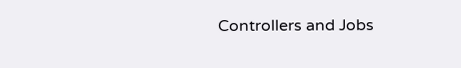Controllers and Jobs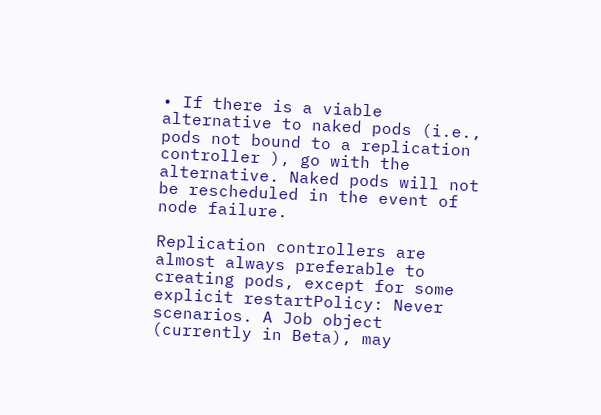• If there is a viable alternative to naked pods (i.e., pods not bound to a replication controller ), go with the alternative. Naked pods will not be rescheduled in the event of node failure.

Replication controllers are almost always preferable to creating pods, except for some explicit restartPolicy: Never scenarios. A Job object (currently in Beta), may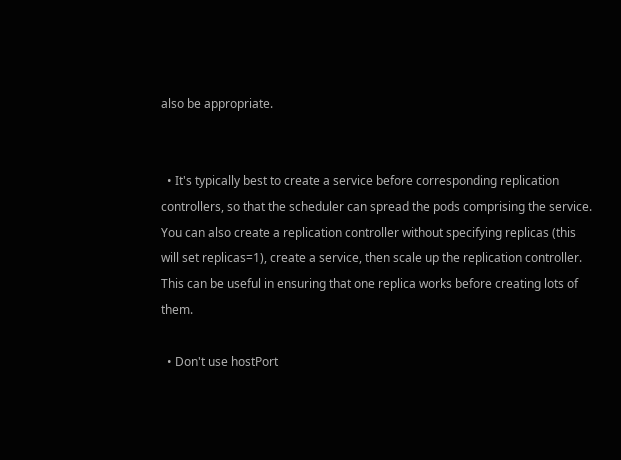also be appropriate.


  • It's typically best to create a service before corresponding replication controllers, so that the scheduler can spread the pods comprising the service. You can also create a replication controller without specifying replicas (this will set replicas=1), create a service, then scale up the replication controller. This can be useful in ensuring that one replica works before creating lots of them.

  • Don't use hostPort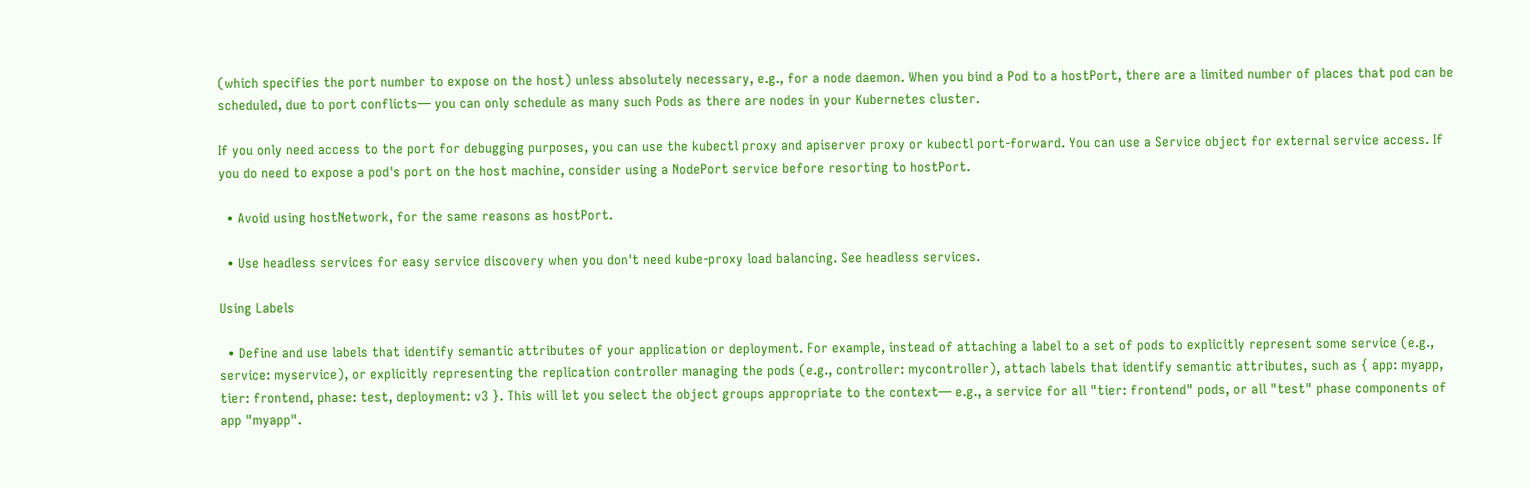(which specifies the port number to expose on the host) unless absolutely necessary, e.g., for a node daemon. When you bind a Pod to a hostPort, there are a limited number of places that pod can be scheduled, due to port conflicts— you can only schedule as many such Pods as there are nodes in your Kubernetes cluster.

If you only need access to the port for debugging purposes, you can use the kubectl proxy and apiserver proxy or kubectl port-forward. You can use a Service object for external service access. If you do need to expose a pod's port on the host machine, consider using a NodePort service before resorting to hostPort.

  • Avoid using hostNetwork, for the same reasons as hostPort.

  • Use headless services for easy service discovery when you don't need kube-proxy load balancing. See headless services.

Using Labels

  • Define and use labels that identify semantic attributes of your application or deployment. For example, instead of attaching a label to a set of pods to explicitly represent some service (e.g., service: myservice), or explicitly representing the replication controller managing the pods (e.g., controller: mycontroller), attach labels that identify semantic attributes, such as { app: myapp, tier: frontend, phase: test, deployment: v3 }. This will let you select the object groups appropriate to the context— e.g., a service for all "tier: frontend" pods, or all "test" phase components of app "myapp".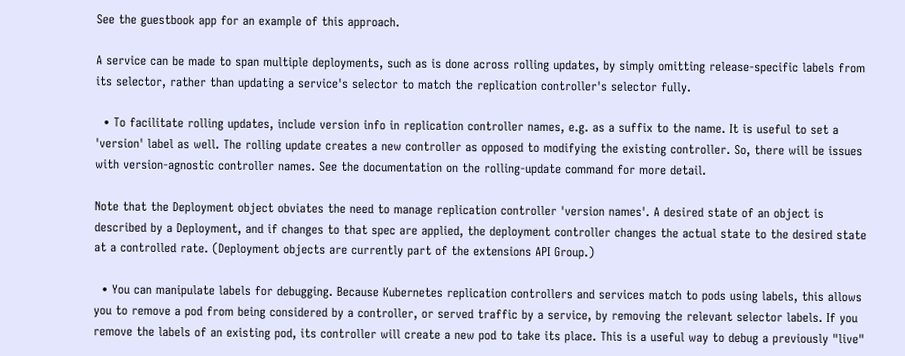See the guestbook app for an example of this approach.

A service can be made to span multiple deployments, such as is done across rolling updates, by simply omitting release-specific labels from its selector, rather than updating a service's selector to match the replication controller's selector fully.

  • To facilitate rolling updates, include version info in replication controller names, e.g. as a suffix to the name. It is useful to set a 'version' label as well. The rolling update creates a new controller as opposed to modifying the existing controller. So, there will be issues with version-agnostic controller names. See the documentation on the rolling-update command for more detail.

Note that the Deployment object obviates the need to manage replication controller 'version names'. A desired state of an object is described by a Deployment, and if changes to that spec are applied, the deployment controller changes the actual state to the desired state at a controlled rate. (Deployment objects are currently part of the extensions API Group.)

  • You can manipulate labels for debugging. Because Kubernetes replication controllers and services match to pods using labels, this allows you to remove a pod from being considered by a controller, or served traffic by a service, by removing the relevant selector labels. If you remove the labels of an existing pod, its controller will create a new pod to take its place. This is a useful way to debug a previously "live"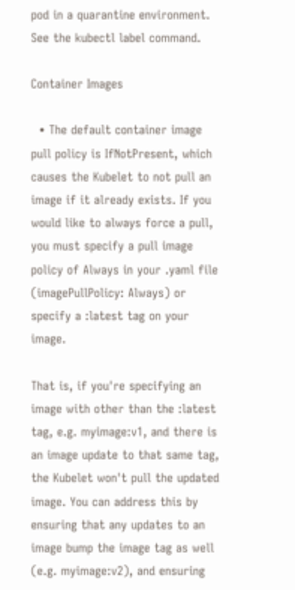pod in a quarantine environment. See the kubectl label command.

Container Images

  • The default container image pull policy is IfNotPresent, which causes the Kubelet to not pull an image if it already exists. If you would like to always force a pull, you must specify a pull image policy of Always in your .yaml file (imagePullPolicy: Always) or specify a :latest tag on your image.

That is, if you're specifying an image with other than the :latest tag, e.g. myimage:v1, and there is an image update to that same tag, the Kubelet won't pull the updated image. You can address this by ensuring that any updates to an image bump the image tag as well (e.g. myimage:v2), and ensuring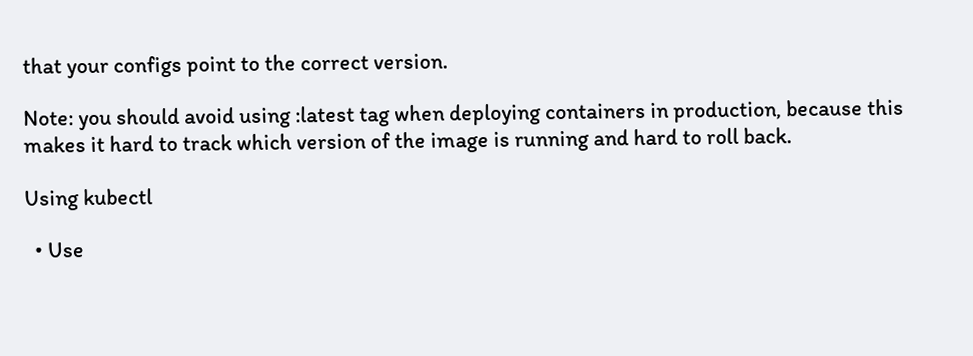that your configs point to the correct version.

Note: you should avoid using :latest tag when deploying containers in production, because this makes it hard to track which version of the image is running and hard to roll back.

Using kubectl

  • Use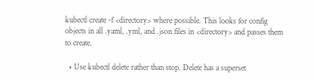kubectl create -f <directory> where possible. This looks for config objects in all .yaml, .yml, and .json files in <directory> and passes them to create.

  • Use kubectl delete rather than stop. Delete has a superset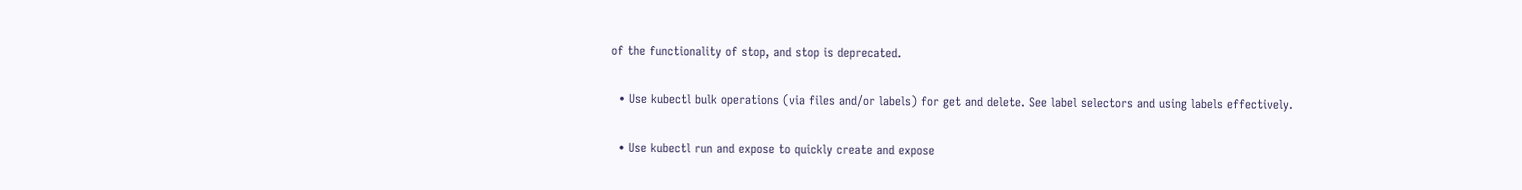of the functionality of stop, and stop is deprecated.

  • Use kubectl bulk operations (via files and/or labels) for get and delete. See label selectors and using labels effectively.

  • Use kubectl run and expose to quickly create and expose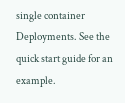single container Deployments. See the quick start guide for an example.